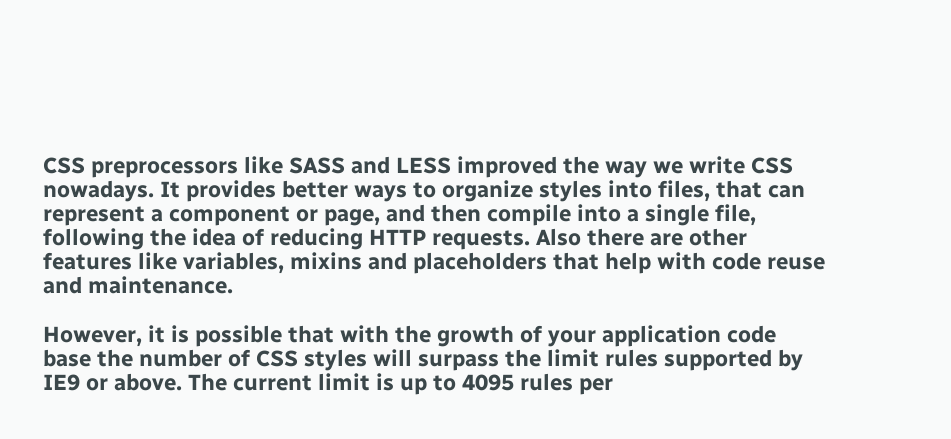CSS preprocessors like SASS and LESS improved the way we write CSS nowadays. It provides better ways to organize styles into files, that can represent a component or page, and then compile into a single file, following the idea of reducing HTTP requests. Also there are other features like variables, mixins and placeholders that help with code reuse and maintenance.

However, it is possible that with the growth of your application code base the number of CSS styles will surpass the limit rules supported by IE9 or above. The current limit is up to 4095 rules per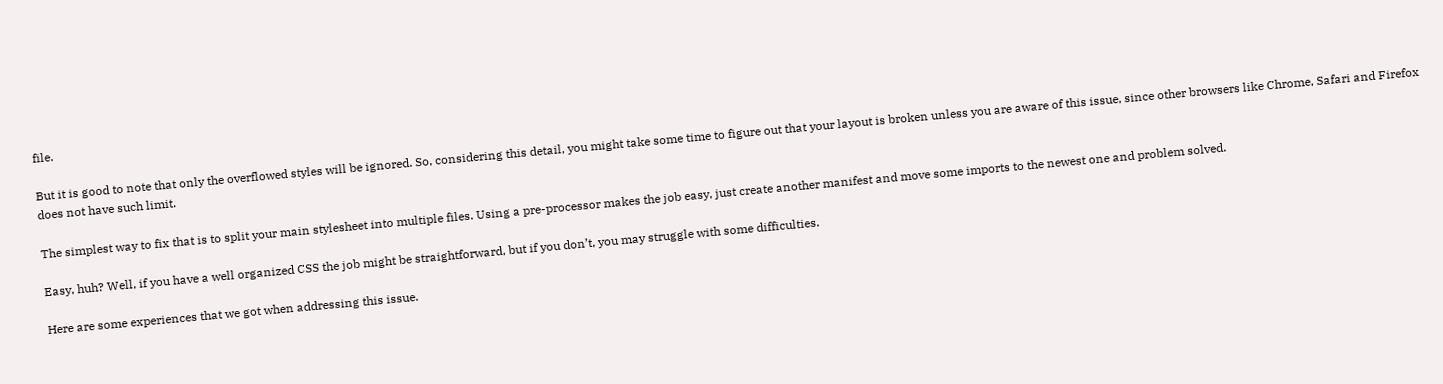file.

But it is good to note that only the overflowed styles will be ignored. So, considering this detail, you might take some time to figure out that your layout is broken unless you are aware of this issue, since other browsers like Chrome, Safari and Firefox does not have such limit.

The simplest way to fix that is to split your main stylesheet into multiple files. Using a pre-processor makes the job easy, just create another manifest and move some imports to the newest one and problem solved.

Easy, huh? Well, if you have a well organized CSS the job might be straightforward, but if you don’t, you may struggle with some difficulties.

Here are some experiences that we got when addressing this issue.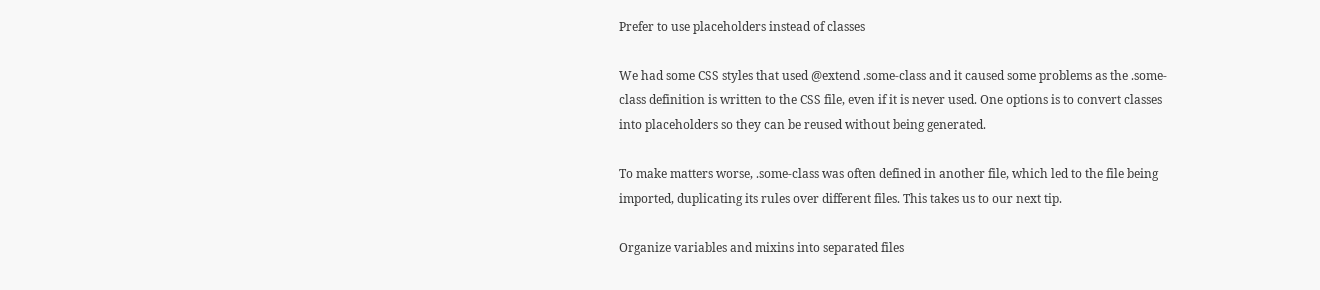Prefer to use placeholders instead of classes

We had some CSS styles that used @extend .some-class and it caused some problems as the .some-class definition is written to the CSS file, even if it is never used. One options is to convert classes into placeholders so they can be reused without being generated.

To make matters worse, .some-class was often defined in another file, which led to the file being imported, duplicating its rules over different files. This takes us to our next tip.

Organize variables and mixins into separated files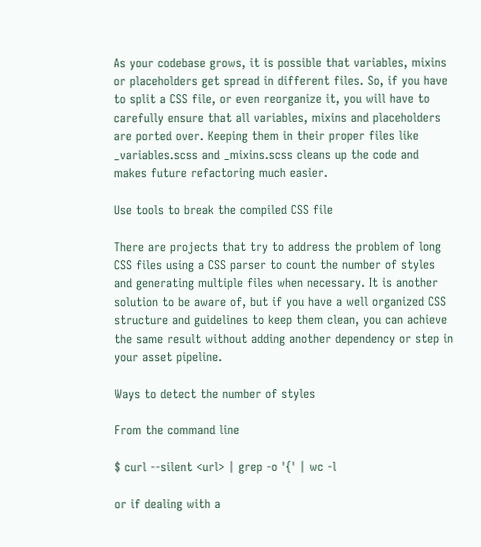As your codebase grows, it is possible that variables, mixins or placeholders get spread in different files. So, if you have to split a CSS file, or even reorganize it, you will have to carefully ensure that all variables, mixins and placeholders are ported over. Keeping them in their proper files like _variables.scss and _mixins.scss cleans up the code and makes future refactoring much easier.

Use tools to break the compiled CSS file

There are projects that try to address the problem of long CSS files using a CSS parser to count the number of styles and generating multiple files when necessary. It is another solution to be aware of, but if you have a well organized CSS structure and guidelines to keep them clean, you can achieve the same result without adding another dependency or step in your asset pipeline.

Ways to detect the number of styles

From the command line

$ curl --silent <url> | grep -o '{' | wc -l

or if dealing with a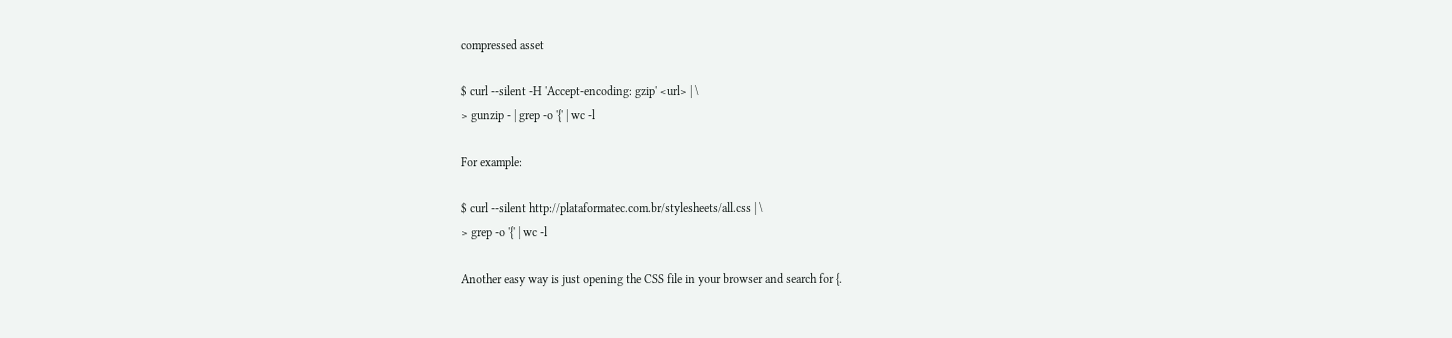compressed asset

$ curl --silent -H 'Accept-encoding: gzip' <url> | \
> gunzip - | grep -o '{' | wc -l

For example:

$ curl --silent http://plataformatec.com.br/stylesheets/all.css | \
> grep -o '{' | wc -l

Another easy way is just opening the CSS file in your browser and search for {.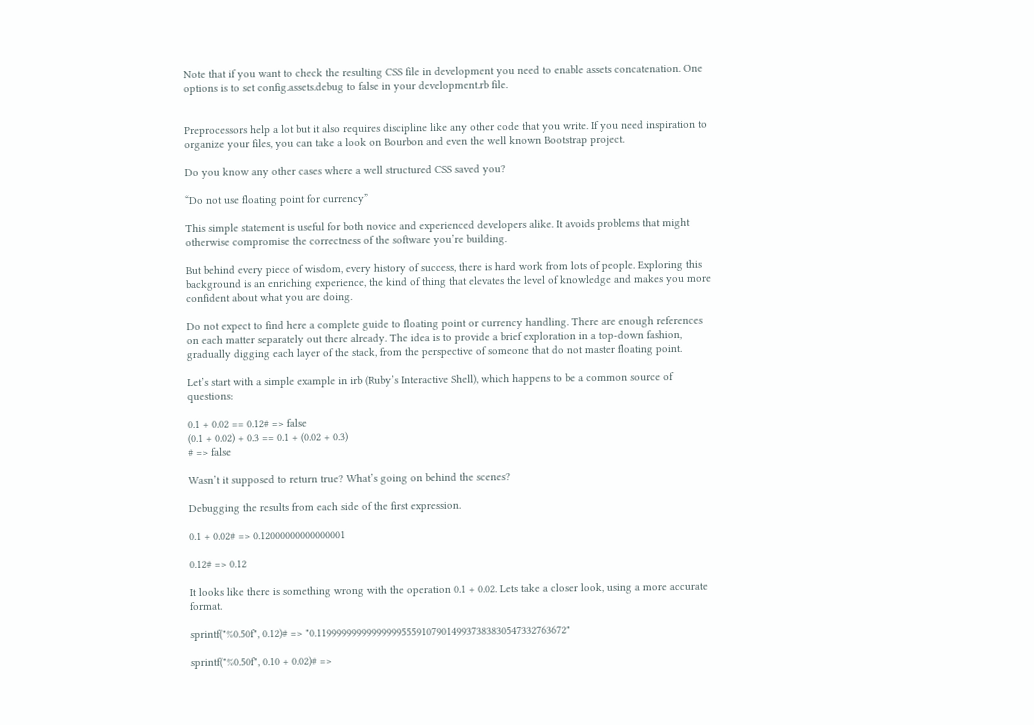Note that if you want to check the resulting CSS file in development you need to enable assets concatenation. One options is to set config.assets.debug to false in your development.rb file.


Preprocessors help a lot but it also requires discipline like any other code that you write. If you need inspiration to organize your files, you can take a look on Bourbon and even the well known Bootstrap project.

Do you know any other cases where a well structured CSS saved you?

“Do not use floating point for currency”

This simple statement is useful for both novice and experienced developers alike. It avoids problems that might otherwise compromise the correctness of the software you’re building.

But behind every piece of wisdom, every history of success, there is hard work from lots of people. Exploring this background is an enriching experience, the kind of thing that elevates the level of knowledge and makes you more confident about what you are doing.

Do not expect to find here a complete guide to floating point or currency handling. There are enough references on each matter separately out there already. The idea is to provide a brief exploration in a top-down fashion, gradually digging each layer of the stack, from the perspective of someone that do not master floating point.

Let’s start with a simple example in irb (Ruby’s Interactive Shell), which happens to be a common source of questions:

0.1 + 0.02 == 0.12# => false
(0.1 + 0.02) + 0.3 == 0.1 + (0.02 + 0.3)
# => false

Wasn’t it supposed to return true? What’s going on behind the scenes?

Debugging the results from each side of the first expression.

0.1 + 0.02# => 0.12000000000000001

0.12# => 0.12

It looks like there is something wrong with the operation 0.1 + 0.02. Lets take a closer look, using a more accurate format.

sprintf("%0.50f", 0.12)# => "0.11999999999999999555910790149937383830547332763672"

sprintf("%0.50f", 0.10 + 0.02)# =>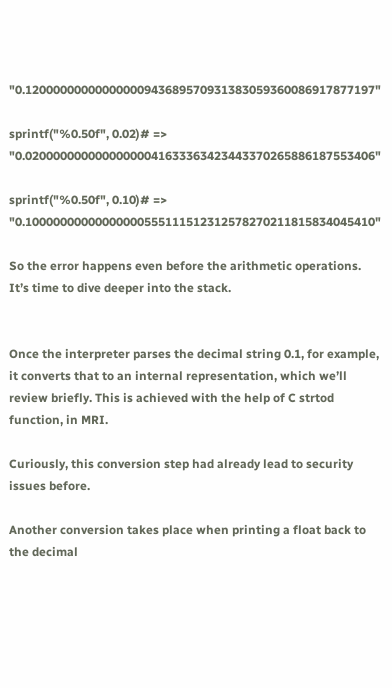"0.12000000000000000943689570931383059360086917877197"

sprintf("%0.50f", 0.02)# => "0.02000000000000000041633363423443370265886187553406"

sprintf("%0.50f", 0.10)# => "0.10000000000000000555111512312578270211815834045410"

So the error happens even before the arithmetic operations. It’s time to dive deeper into the stack.


Once the interpreter parses the decimal string 0.1, for example, it converts that to an internal representation, which we’ll review briefly. This is achieved with the help of C strtod function, in MRI.

Curiously, this conversion step had already lead to security issues before.

Another conversion takes place when printing a float back to the decimal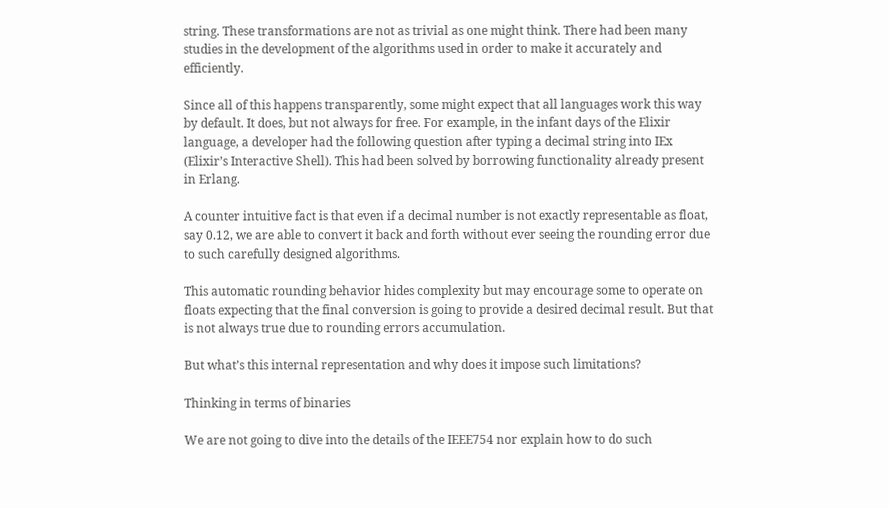string. These transformations are not as trivial as one might think. There had been many studies in the development of the algorithms used in order to make it accurately and efficiently.

Since all of this happens transparently, some might expect that all languages work this way by default. It does, but not always for free. For example, in the infant days of the Elixir language, a developer had the following question after typing a decimal string into IEx (Elixir’s Interactive Shell). This had been solved by borrowing functionality already present in Erlang.

A counter intuitive fact is that even if a decimal number is not exactly representable as float, say 0.12, we are able to convert it back and forth without ever seeing the rounding error due to such carefully designed algorithms.

This automatic rounding behavior hides complexity but may encourage some to operate on floats expecting that the final conversion is going to provide a desired decimal result. But that is not always true due to rounding errors accumulation.

But what’s this internal representation and why does it impose such limitations?

Thinking in terms of binaries

We are not going to dive into the details of the IEEE754 nor explain how to do such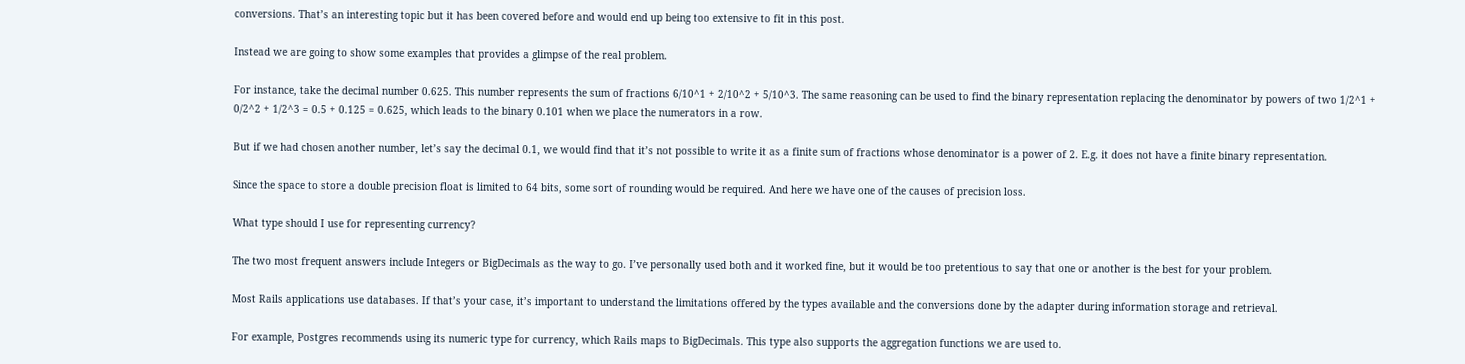conversions. That’s an interesting topic but it has been covered before and would end up being too extensive to fit in this post.

Instead we are going to show some examples that provides a glimpse of the real problem.

For instance, take the decimal number 0.625. This number represents the sum of fractions 6/10^1 + 2/10^2 + 5/10^3. The same reasoning can be used to find the binary representation replacing the denominator by powers of two 1/2^1 + 0/2^2 + 1/2^3 = 0.5 + 0.125 = 0.625, which leads to the binary 0.101 when we place the numerators in a row.

But if we had chosen another number, let’s say the decimal 0.1, we would find that it’s not possible to write it as a finite sum of fractions whose denominator is a power of 2. E.g. it does not have a finite binary representation.

Since the space to store a double precision float is limited to 64 bits, some sort of rounding would be required. And here we have one of the causes of precision loss.

What type should I use for representing currency?

The two most frequent answers include Integers or BigDecimals as the way to go. I’ve personally used both and it worked fine, but it would be too pretentious to say that one or another is the best for your problem.

Most Rails applications use databases. If that’s your case, it’s important to understand the limitations offered by the types available and the conversions done by the adapter during information storage and retrieval.

For example, Postgres recommends using its numeric type for currency, which Rails maps to BigDecimals. This type also supports the aggregation functions we are used to.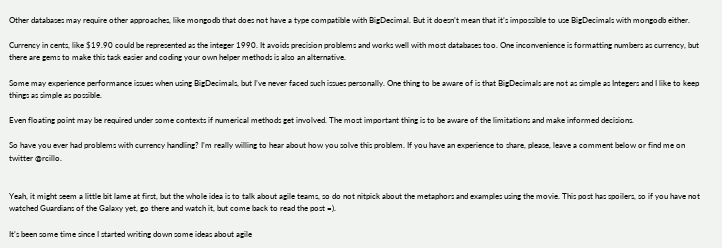Other databases may require other approaches, like mongodb that does not have a type compatible with BigDecimal. But it doesn’t mean that it’s impossible to use BigDecimals with mongodb either.

Currency in cents, like $19.90 could be represented as the integer 1990. It avoids precision problems and works well with most databases too. One inconvenience is formatting numbers as currency, but there are gems to make this task easier and coding your own helper methods is also an alternative.

Some may experience performance issues when using BigDecimals, but I’ve never faced such issues personally. One thing to be aware of is that BigDecimals are not as simple as Integers and I like to keep things as simple as possible.

Even floating point may be required under some contexts if numerical methods get involved. The most important thing is to be aware of the limitations and make informed decisions.

So have you ever had problems with currency handling? I’m really willing to hear about how you solve this problem. If you have an experience to share, please, leave a comment below or find me on twitter @rcillo.


Yeah, it might seem a little bit lame at first, but the whole idea is to talk about agile teams, so do not nitpick about the metaphors and examples using the movie. This post has spoilers, so if you have not watched Guardians of the Galaxy yet, go there and watch it, but come back to read the post =).

It’s been some time since I started writing down some ideas about agile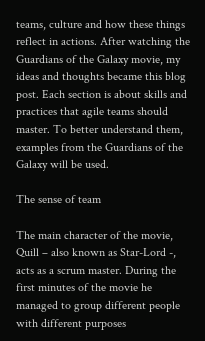teams, culture and how these things reflect in actions. After watching the Guardians of the Galaxy movie, my ideas and thoughts became this blog post. Each section is about skills and practices that agile teams should master. To better understand them, examples from the Guardians of the Galaxy will be used.

The sense of team

The main character of the movie, Quill – also known as Star-Lord -, acts as a scrum master. During the first minutes of the movie he managed to group different people with different purposes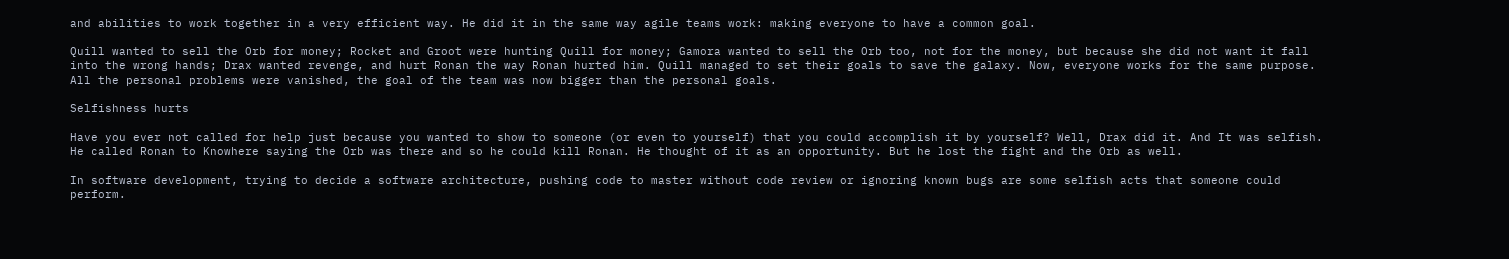and abilities to work together in a very efficient way. He did it in the same way agile teams work: making everyone to have a common goal.

Quill wanted to sell the Orb for money; Rocket and Groot were hunting Quill for money; Gamora wanted to sell the Orb too, not for the money, but because she did not want it fall into the wrong hands; Drax wanted revenge, and hurt Ronan the way Ronan hurted him. Quill managed to set their goals to save the galaxy. Now, everyone works for the same purpose. All the personal problems were vanished, the goal of the team was now bigger than the personal goals.

Selfishness hurts

Have you ever not called for help just because you wanted to show to someone (or even to yourself) that you could accomplish it by yourself? Well, Drax did it. And It was selfish. He called Ronan to Knowhere saying the Orb was there and so he could kill Ronan. He thought of it as an opportunity. But he lost the fight and the Orb as well.

In software development, trying to decide a software architecture, pushing code to master without code review or ignoring known bugs are some selfish acts that someone could perform.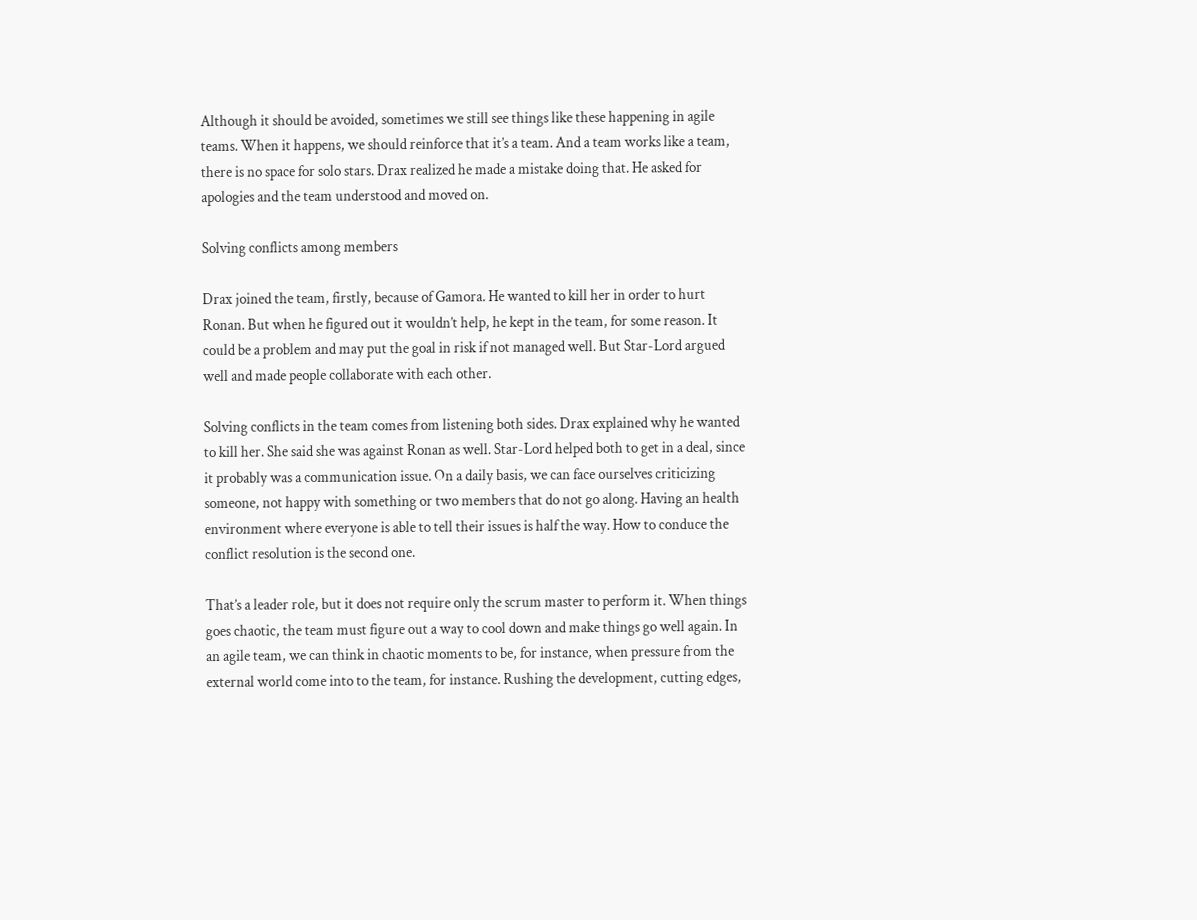Although it should be avoided, sometimes we still see things like these happening in agile teams. When it happens, we should reinforce that it’s a team. And a team works like a team, there is no space for solo stars. Drax realized he made a mistake doing that. He asked for apologies and the team understood and moved on.

Solving conflicts among members

Drax joined the team, firstly, because of Gamora. He wanted to kill her in order to hurt Ronan. But when he figured out it wouldn’t help, he kept in the team, for some reason. It could be a problem and may put the goal in risk if not managed well. But Star-Lord argued well and made people collaborate with each other.

Solving conflicts in the team comes from listening both sides. Drax explained why he wanted to kill her. She said she was against Ronan as well. Star-Lord helped both to get in a deal, since it probably was a communication issue. On a daily basis, we can face ourselves criticizing someone, not happy with something or two members that do not go along. Having an health environment where everyone is able to tell their issues is half the way. How to conduce the conflict resolution is the second one.

That’s a leader role, but it does not require only the scrum master to perform it. When things goes chaotic, the team must figure out a way to cool down and make things go well again. In an agile team, we can think in chaotic moments to be, for instance, when pressure from the external world come into to the team, for instance. Rushing the development, cutting edges,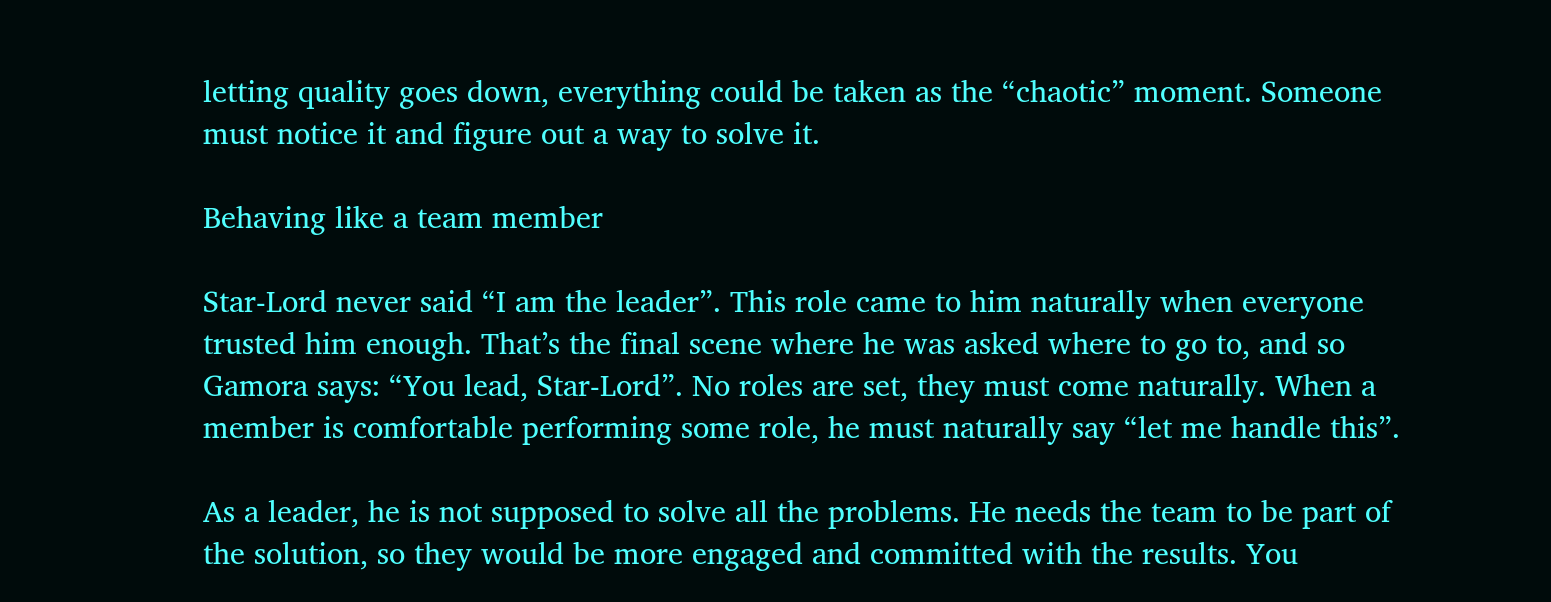letting quality goes down, everything could be taken as the “chaotic” moment. Someone must notice it and figure out a way to solve it.

Behaving like a team member

Star-Lord never said “I am the leader”. This role came to him naturally when everyone trusted him enough. That’s the final scene where he was asked where to go to, and so Gamora says: “You lead, Star-Lord”. No roles are set, they must come naturally. When a member is comfortable performing some role, he must naturally say “let me handle this”.

As a leader, he is not supposed to solve all the problems. He needs the team to be part of the solution, so they would be more engaged and committed with the results. You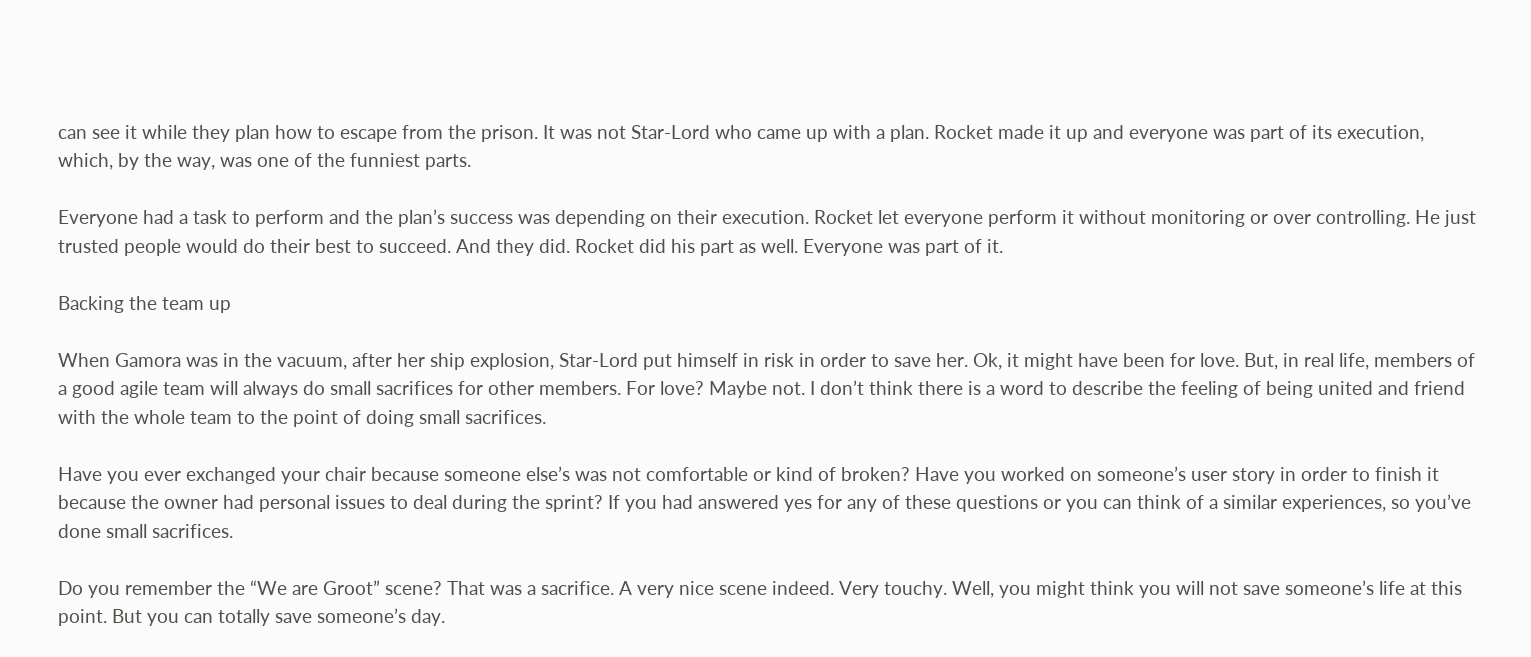can see it while they plan how to escape from the prison. It was not Star-Lord who came up with a plan. Rocket made it up and everyone was part of its execution, which, by the way, was one of the funniest parts.

Everyone had a task to perform and the plan’s success was depending on their execution. Rocket let everyone perform it without monitoring or over controlling. He just trusted people would do their best to succeed. And they did. Rocket did his part as well. Everyone was part of it.

Backing the team up

When Gamora was in the vacuum, after her ship explosion, Star-Lord put himself in risk in order to save her. Ok, it might have been for love. But, in real life, members of a good agile team will always do small sacrifices for other members. For love? Maybe not. I don’t think there is a word to describe the feeling of being united and friend with the whole team to the point of doing small sacrifices.

Have you ever exchanged your chair because someone else’s was not comfortable or kind of broken? Have you worked on someone’s user story in order to finish it because the owner had personal issues to deal during the sprint? If you had answered yes for any of these questions or you can think of a similar experiences, so you’ve done small sacrifices.

Do you remember the “We are Groot” scene? That was a sacrifice. A very nice scene indeed. Very touchy. Well, you might think you will not save someone’s life at this point. But you can totally save someone’s day.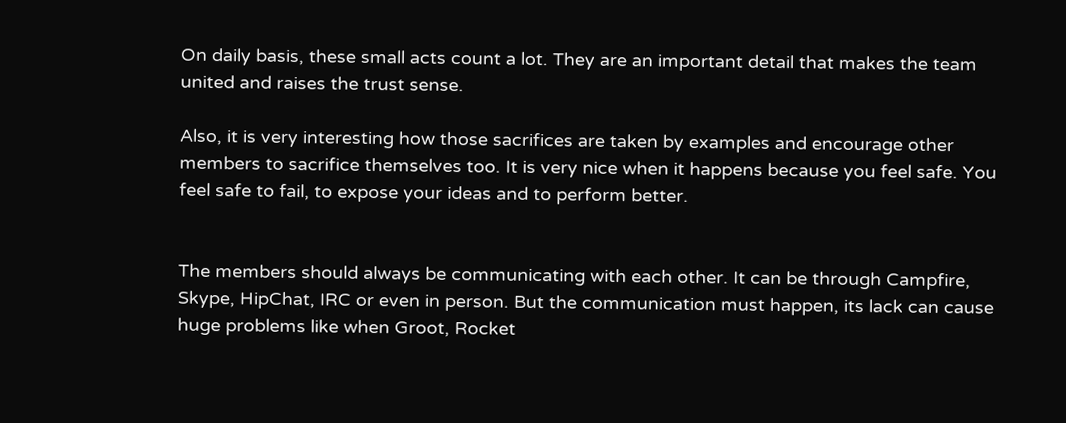On daily basis, these small acts count a lot. They are an important detail that makes the team united and raises the trust sense.

Also, it is very interesting how those sacrifices are taken by examples and encourage other members to sacrifice themselves too. It is very nice when it happens because you feel safe. You feel safe to fail, to expose your ideas and to perform better.


The members should always be communicating with each other. It can be through Campfire, Skype, HipChat, IRC or even in person. But the communication must happen, its lack can cause huge problems like when Groot, Rocket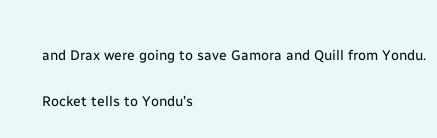and Drax were going to save Gamora and Quill from Yondu.

Rocket tells to Yondu’s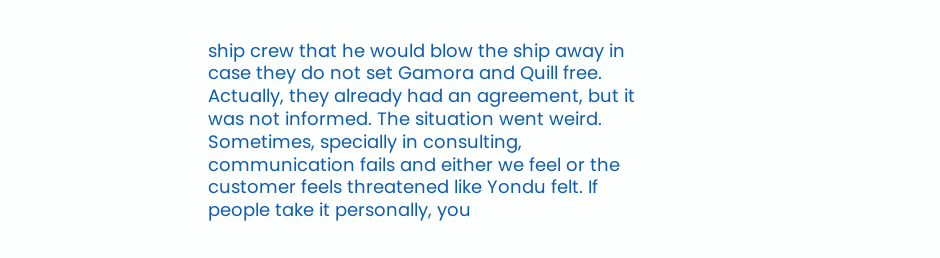ship crew that he would blow the ship away in case they do not set Gamora and Quill free. Actually, they already had an agreement, but it was not informed. The situation went weird. Sometimes, specially in consulting, communication fails and either we feel or the customer feels threatened like Yondu felt. If people take it personally, you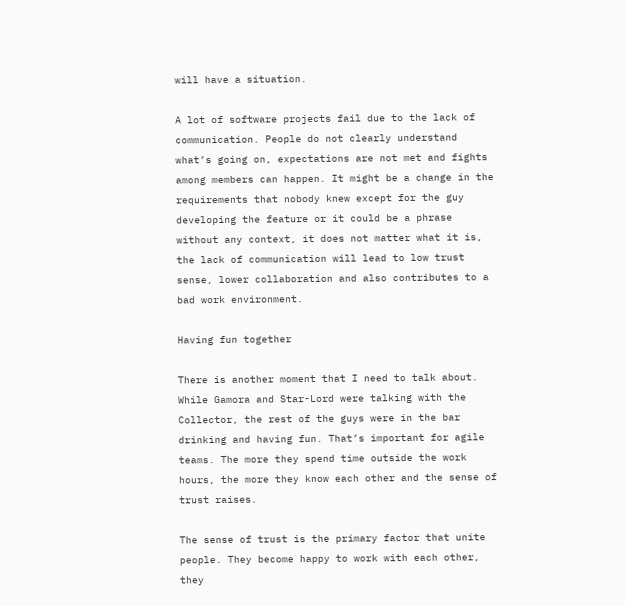will have a situation.

A lot of software projects fail due to the lack of communication. People do not clearly understand what’s going on, expectations are not met and fights among members can happen. It might be a change in the requirements that nobody knew except for the guy developing the feature or it could be a phrase without any context, it does not matter what it is, the lack of communication will lead to low trust sense, lower collaboration and also contributes to a bad work environment.

Having fun together

There is another moment that I need to talk about. While Gamora and Star-Lord were talking with the Collector, the rest of the guys were in the bar drinking and having fun. That’s important for agile teams. The more they spend time outside the work hours, the more they know each other and the sense of trust raises.

The sense of trust is the primary factor that unite people. They become happy to work with each other, they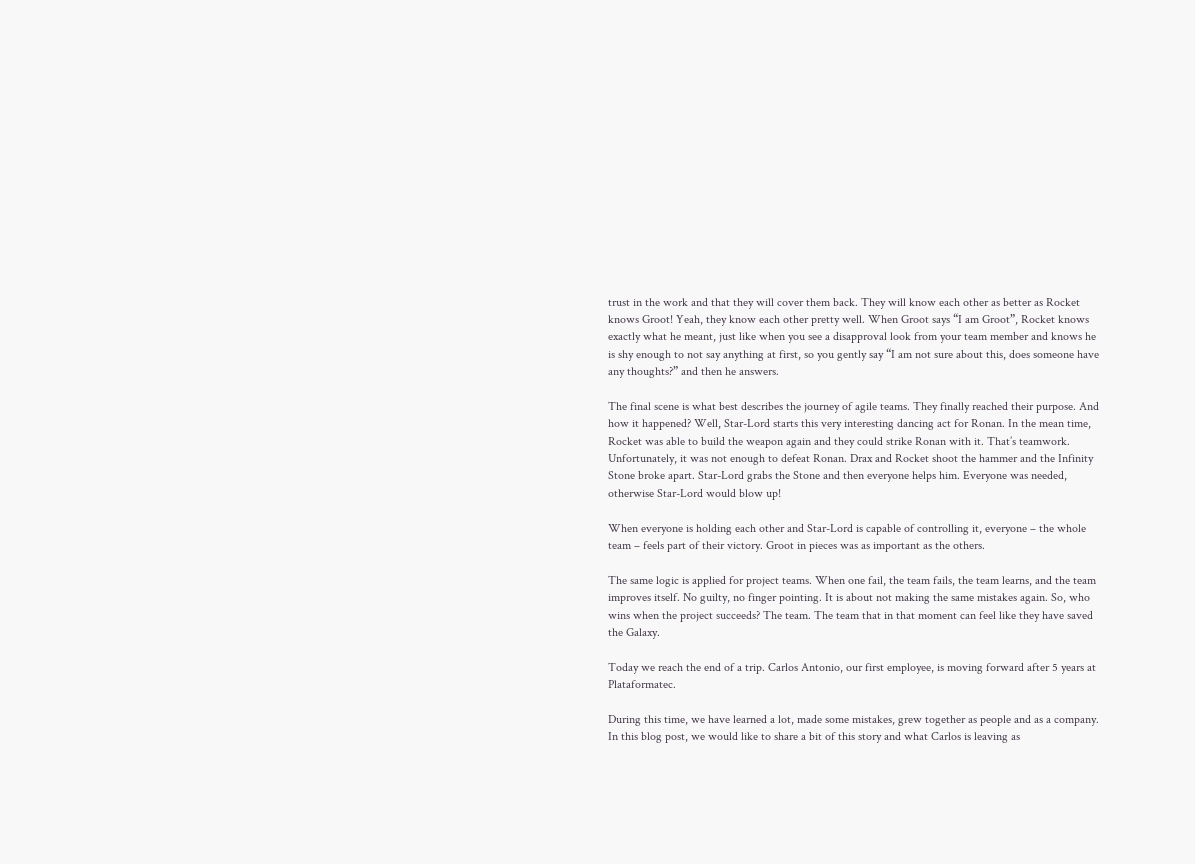trust in the work and that they will cover them back. They will know each other as better as Rocket knows Groot! Yeah, they know each other pretty well. When Groot says “I am Groot”, Rocket knows exactly what he meant, just like when you see a disapproval look from your team member and knows he is shy enough to not say anything at first, so you gently say “I am not sure about this, does someone have any thoughts?” and then he answers.

The final scene is what best describes the journey of agile teams. They finally reached their purpose. And how it happened? Well, Star-Lord starts this very interesting dancing act for Ronan. In the mean time, Rocket was able to build the weapon again and they could strike Ronan with it. That’s teamwork. Unfortunately, it was not enough to defeat Ronan. Drax and Rocket shoot the hammer and the Infinity Stone broke apart. Star-Lord grabs the Stone and then everyone helps him. Everyone was needed, otherwise Star-Lord would blow up!

When everyone is holding each other and Star-Lord is capable of controlling it, everyone – the whole team – feels part of their victory. Groot in pieces was as important as the others.

The same logic is applied for project teams. When one fail, the team fails, the team learns, and the team improves itself. No guilty, no finger pointing. It is about not making the same mistakes again. So, who wins when the project succeeds? The team. The team that in that moment can feel like they have saved the Galaxy.

Today we reach the end of a trip. Carlos Antonio, our first employee, is moving forward after 5 years at Plataformatec.

During this time, we have learned a lot, made some mistakes, grew together as people and as a company. In this blog post, we would like to share a bit of this story and what Carlos is leaving as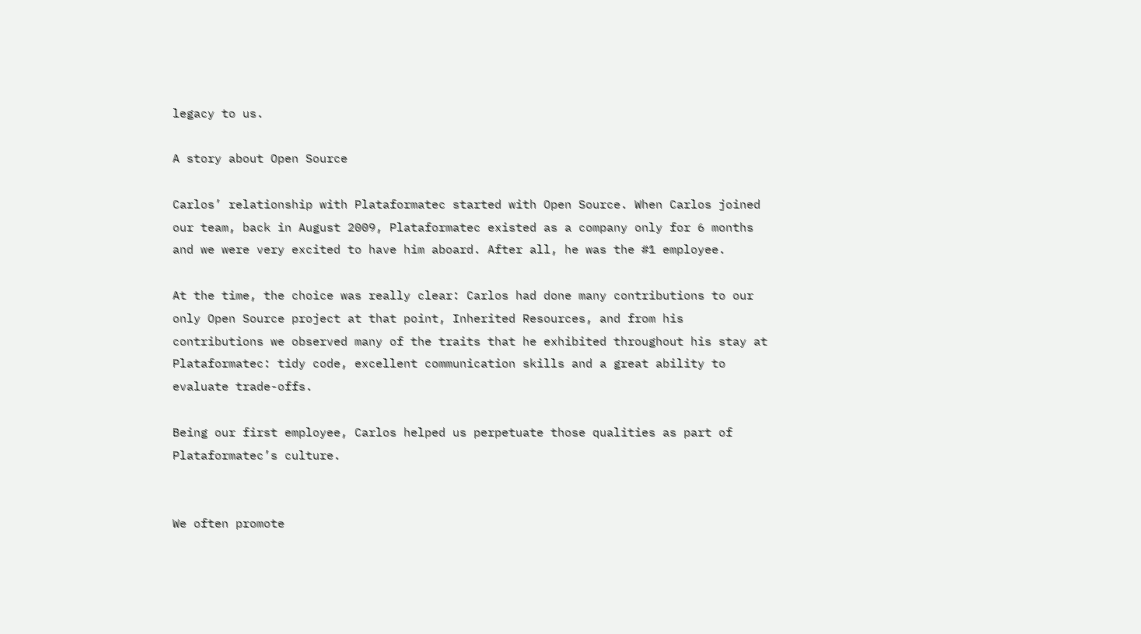legacy to us.

A story about Open Source

Carlos’ relationship with Plataformatec started with Open Source. When Carlos joined our team, back in August 2009, Plataformatec existed as a company only for 6 months and we were very excited to have him aboard. After all, he was the #1 employee.

At the time, the choice was really clear: Carlos had done many contributions to our only Open Source project at that point, Inherited Resources, and from his contributions we observed many of the traits that he exhibited throughout his stay at Plataformatec: tidy code, excellent communication skills and a great ability to evaluate trade-offs.

Being our first employee, Carlos helped us perpetuate those qualities as part of Plataformatec’s culture.


We often promote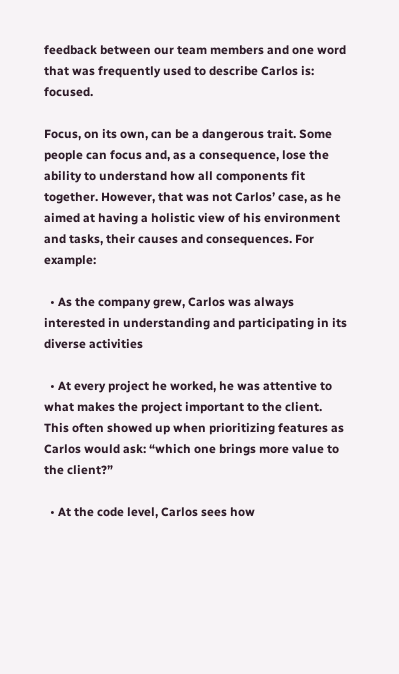feedback between our team members and one word that was frequently used to describe Carlos is: focused.

Focus, on its own, can be a dangerous trait. Some people can focus and, as a consequence, lose the ability to understand how all components fit together. However, that was not Carlos’ case, as he aimed at having a holistic view of his environment and tasks, their causes and consequences. For example:

  • As the company grew, Carlos was always interested in understanding and participating in its diverse activities

  • At every project he worked, he was attentive to what makes the project important to the client. This often showed up when prioritizing features as Carlos would ask: “which one brings more value to the client?”

  • At the code level, Carlos sees how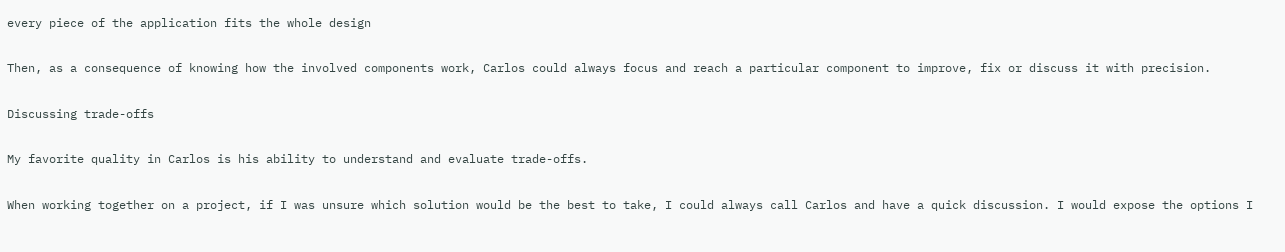every piece of the application fits the whole design

Then, as a consequence of knowing how the involved components work, Carlos could always focus and reach a particular component to improve, fix or discuss it with precision.

Discussing trade-offs

My favorite quality in Carlos is his ability to understand and evaluate trade-offs.

When working together on a project, if I was unsure which solution would be the best to take, I could always call Carlos and have a quick discussion. I would expose the options I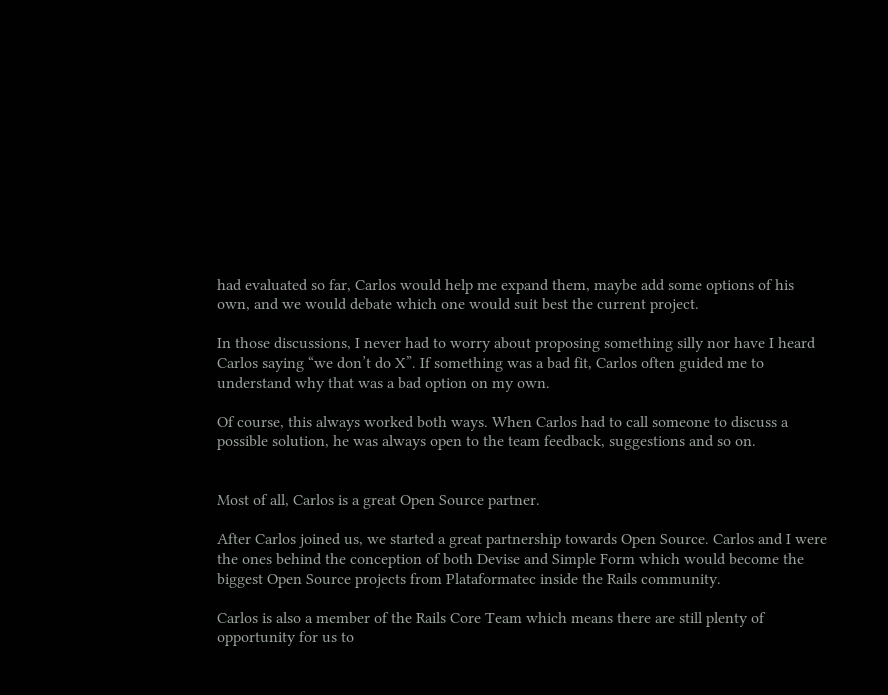had evaluated so far, Carlos would help me expand them, maybe add some options of his own, and we would debate which one would suit best the current project.

In those discussions, I never had to worry about proposing something silly nor have I heard Carlos saying “we don’t do X”. If something was a bad fit, Carlos often guided me to understand why that was a bad option on my own.

Of course, this always worked both ways. When Carlos had to call someone to discuss a possible solution, he was always open to the team feedback, suggestions and so on.


Most of all, Carlos is a great Open Source partner.

After Carlos joined us, we started a great partnership towards Open Source. Carlos and I were the ones behind the conception of both Devise and Simple Form which would become the biggest Open Source projects from Plataformatec inside the Rails community.

Carlos is also a member of the Rails Core Team which means there are still plenty of opportunity for us to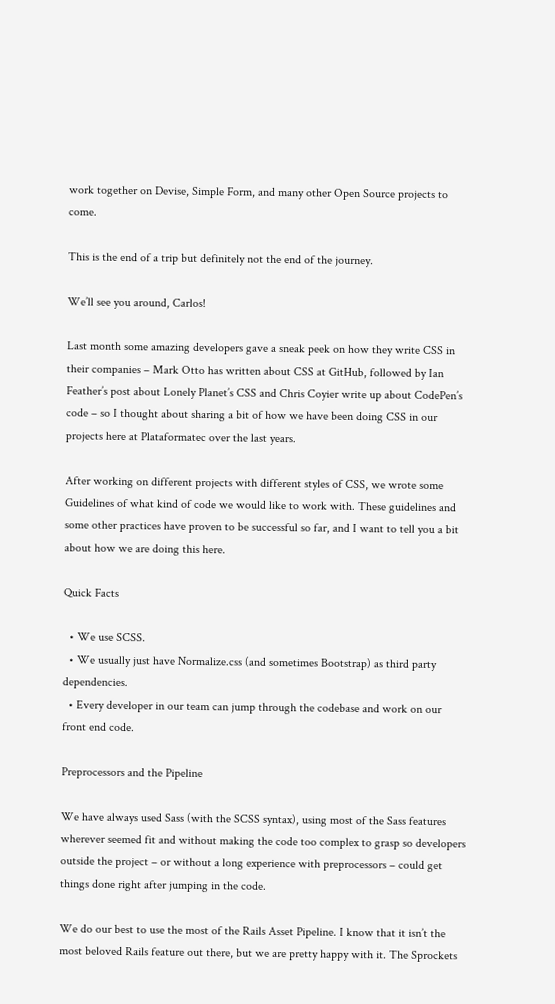work together on Devise, Simple Form, and many other Open Source projects to come.

This is the end of a trip but definitely not the end of the journey.

We’ll see you around, Carlos!

Last month some amazing developers gave a sneak peek on how they write CSS in their companies – Mark Otto has written about CSS at GitHub, followed by Ian Feather’s post about Lonely Planet’s CSS and Chris Coyier write up about CodePen’s code – so I thought about sharing a bit of how we have been doing CSS in our projects here at Plataformatec over the last years.

After working on different projects with different styles of CSS, we wrote some Guidelines of what kind of code we would like to work with. These guidelines and some other practices have proven to be successful so far, and I want to tell you a bit about how we are doing this here.

Quick Facts

  • We use SCSS.
  • We usually just have Normalize.css (and sometimes Bootstrap) as third party dependencies.
  • Every developer in our team can jump through the codebase and work on our front end code.

Preprocessors and the Pipeline

We have always used Sass (with the SCSS syntax), using most of the Sass features wherever seemed fit and without making the code too complex to grasp so developers outside the project – or without a long experience with preprocessors – could get things done right after jumping in the code.

We do our best to use the most of the Rails Asset Pipeline. I know that it isn’t the most beloved Rails feature out there, but we are pretty happy with it. The Sprockets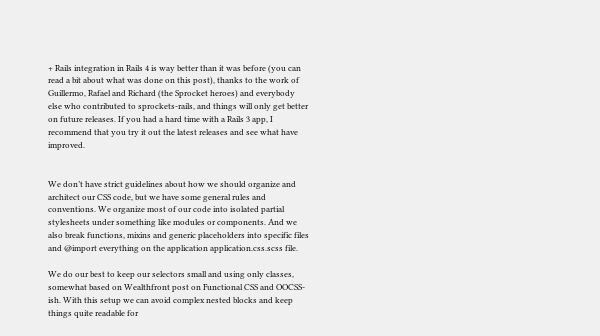+ Rails integration in Rails 4 is way better than it was before (you can read a bit about what was done on this post), thanks to the work of Guillermo, Rafael and Richard (the Sprocket heroes) and everybody else who contributed to sprockets-rails, and things will only get better on future releases. If you had a hard time with a Rails 3 app, I recommend that you try it out the latest releases and see what have improved.


We don’t have strict guidelines about how we should organize and architect our CSS code, but we have some general rules and conventions. We organize most of our code into isolated partial stylesheets under something like modules or components. And we also break functions, mixins and generic placeholders into specific files and @import everything on the application application.css.scss file.

We do our best to keep our selectors small and using only classes, somewhat based on Wealthfront post on Functional CSS and OOCSS-ish. With this setup we can avoid complex nested blocks and keep things quite readable for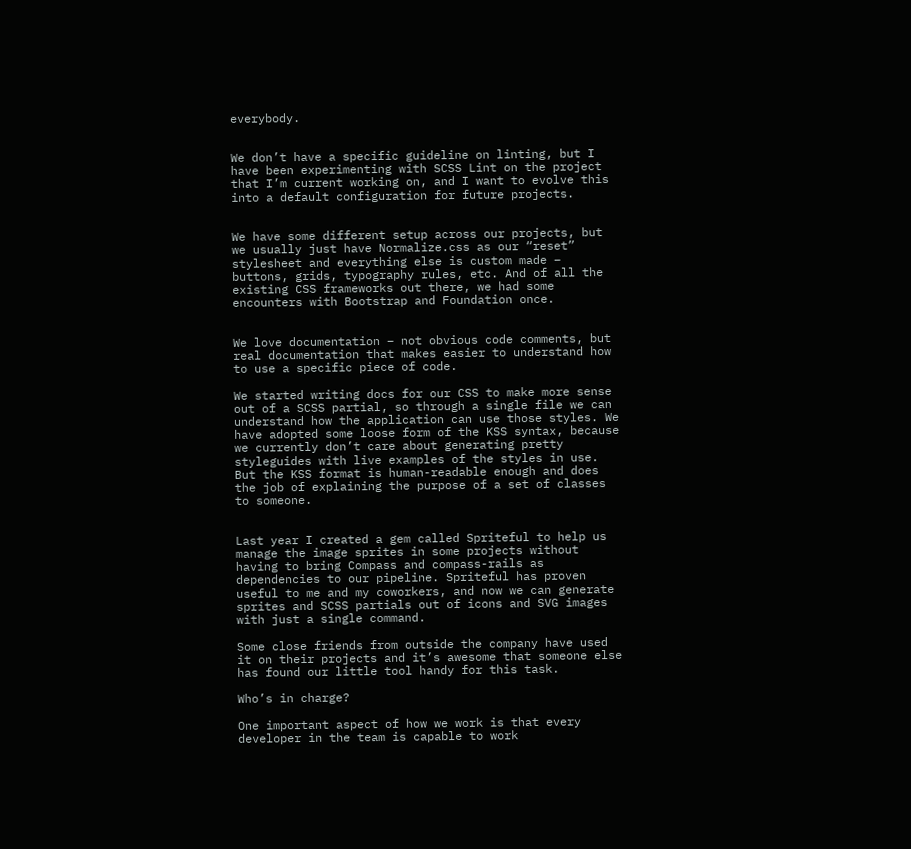everybody.


We don’t have a specific guideline on linting, but I have been experimenting with SCSS Lint on the project that I’m current working on, and I want to evolve this into a default configuration for future projects.


We have some different setup across our projects, but we usually just have Normalize.css as our “reset” stylesheet and everything else is custom made – buttons, grids, typography rules, etc. And of all the existing CSS frameworks out there, we had some encounters with Bootstrap and Foundation once.


We love documentation – not obvious code comments, but real documentation that makes easier to understand how to use a specific piece of code.

We started writing docs for our CSS to make more sense out of a SCSS partial, so through a single file we can understand how the application can use those styles. We have adopted some loose form of the KSS syntax, because we currently don’t care about generating pretty styleguides with live examples of the styles in use. But the KSS format is human-readable enough and does the job of explaining the purpose of a set of classes to someone.


Last year I created a gem called Spriteful to help us manage the image sprites in some projects without having to bring Compass and compass-rails as dependencies to our pipeline. Spriteful has proven useful to me and my coworkers, and now we can generate sprites and SCSS partials out of icons and SVG images with just a single command.

Some close friends from outside the company have used it on their projects and it’s awesome that someone else has found our little tool handy for this task.

Who’s in charge?

One important aspect of how we work is that every developer in the team is capable to work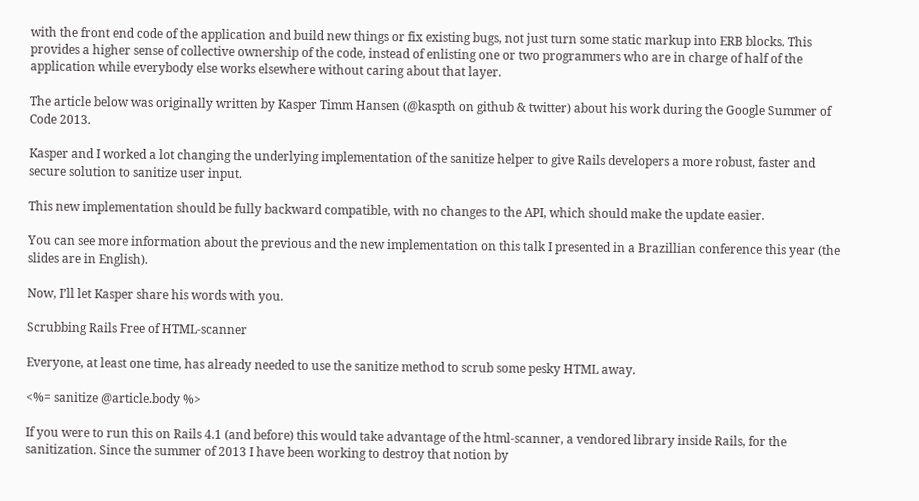with the front end code of the application and build new things or fix existing bugs, not just turn some static markup into ERB blocks. This provides a higher sense of collective ownership of the code, instead of enlisting one or two programmers who are in charge of half of the application while everybody else works elsewhere without caring about that layer.

The article below was originally written by Kasper Timm Hansen (@kaspth on github & twitter) about his work during the Google Summer of Code 2013.

Kasper and I worked a lot changing the underlying implementation of the sanitize helper to give Rails developers a more robust, faster and secure solution to sanitize user input.

This new implementation should be fully backward compatible, with no changes to the API, which should make the update easier.

You can see more information about the previous and the new implementation on this talk I presented in a Brazillian conference this year (the slides are in English).

Now, I’ll let Kasper share his words with you.

Scrubbing Rails Free of HTML-scanner

Everyone, at least one time, has already needed to use the sanitize method to scrub some pesky HTML away.

<%= sanitize @article.body %>

If you were to run this on Rails 4.1 (and before) this would take advantage of the html-scanner, a vendored library inside Rails, for the sanitization. Since the summer of 2013 I have been working to destroy that notion by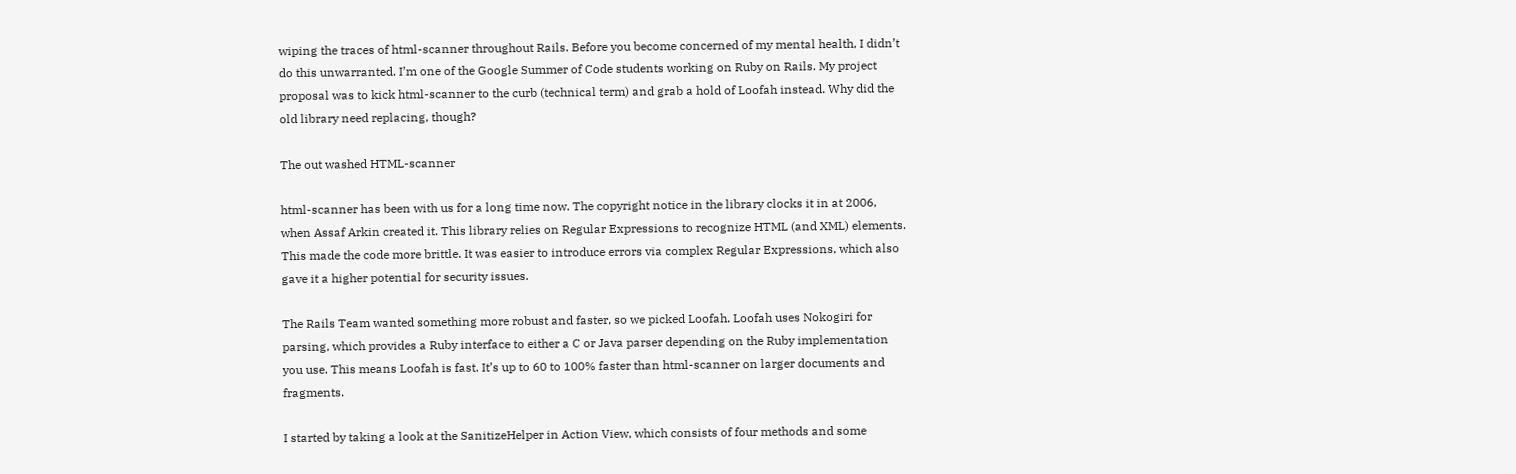wiping the traces of html-scanner throughout Rails. Before you become concerned of my mental health, I didn’t do this unwarranted. I’m one of the Google Summer of Code students working on Ruby on Rails. My project proposal was to kick html-scanner to the curb (technical term) and grab a hold of Loofah instead. Why did the old library need replacing, though?

The out washed HTML-scanner

html-scanner has been with us for a long time now. The copyright notice in the library clocks it in at 2006, when Assaf Arkin created it. This library relies on Regular Expressions to recognize HTML (and XML) elements. This made the code more brittle. It was easier to introduce errors via complex Regular Expressions, which also gave it a higher potential for security issues.

The Rails Team wanted something more robust and faster, so we picked Loofah. Loofah uses Nokogiri for parsing, which provides a Ruby interface to either a C or Java parser depending on the Ruby implementation you use. This means Loofah is fast. It’s up to 60 to 100% faster than html-scanner on larger documents and fragments.

I started by taking a look at the SanitizeHelper in Action View, which consists of four methods and some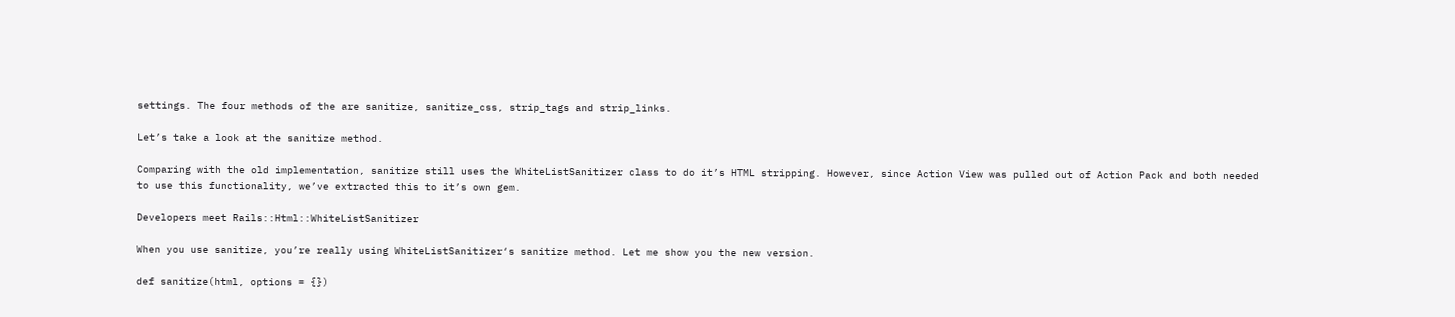settings. The four methods of the are sanitize, sanitize_css, strip_tags and strip_links.

Let’s take a look at the sanitize method.

Comparing with the old implementation, sanitize still uses the WhiteListSanitizer class to do it’s HTML stripping. However, since Action View was pulled out of Action Pack and both needed to use this functionality, we’ve extracted this to it’s own gem.

Developers meet Rails::Html::WhiteListSanitizer

When you use sanitize, you’re really using WhiteListSanitizer‘s sanitize method. Let me show you the new version.

def sanitize(html, options = {})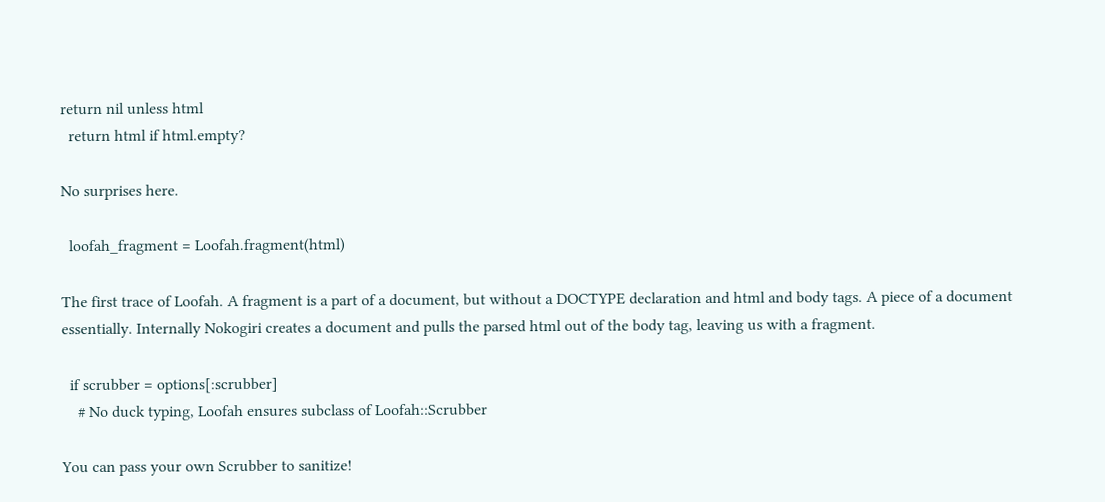return nil unless html
  return html if html.empty?

No surprises here.

  loofah_fragment = Loofah.fragment(html)

The first trace of Loofah. A fragment is a part of a document, but without a DOCTYPE declaration and html and body tags. A piece of a document essentially. Internally Nokogiri creates a document and pulls the parsed html out of the body tag, leaving us with a fragment.

  if scrubber = options[:scrubber]
    # No duck typing, Loofah ensures subclass of Loofah::Scrubber

You can pass your own Scrubber to sanitize!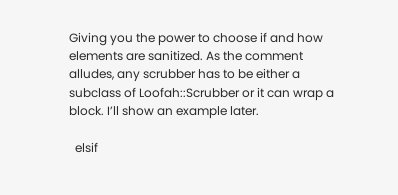Giving you the power to choose if and how elements are sanitized. As the comment alludes, any scrubber has to be either a subclass of Loofah::Scrubber or it can wrap a block. I’ll show an example later.

  elsif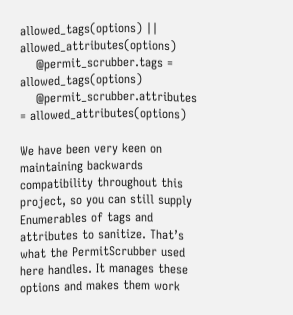allowed_tags(options) || allowed_attributes(options)
    @permit_scrubber.tags = allowed_tags(options)
    @permit_scrubber.attributes = allowed_attributes(options)

We have been very keen on maintaining backwards compatibility throughout this project, so you can still supply Enumerables of tags and attributes to sanitize. That’s what the PermitScrubber used here handles. It manages these options and makes them work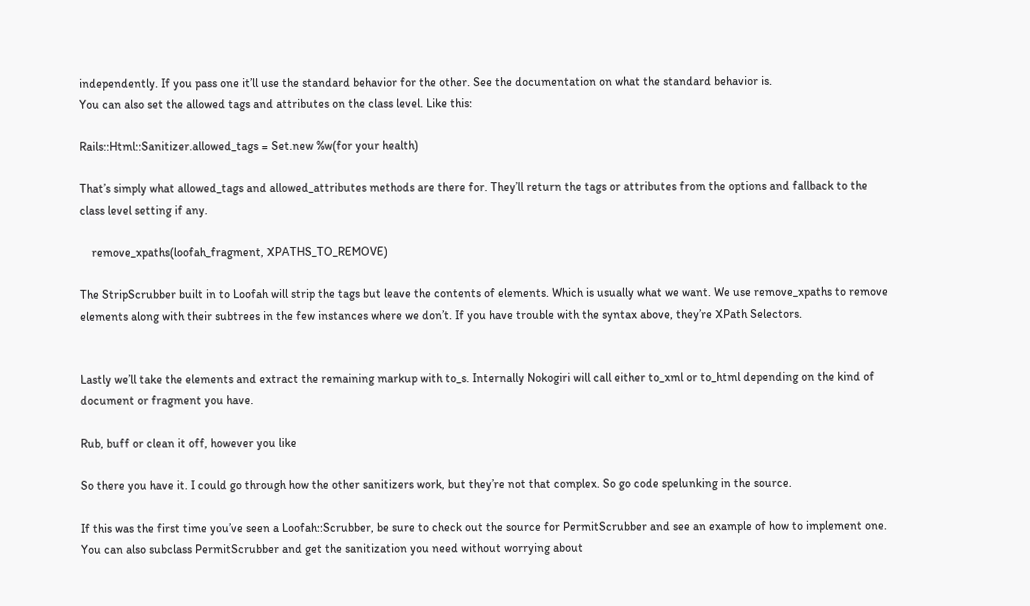independently. If you pass one it’ll use the standard behavior for the other. See the documentation on what the standard behavior is.
You can also set the allowed tags and attributes on the class level. Like this:

Rails::Html::Sanitizer.allowed_tags = Set.new %w(for your health)

That’s simply what allowed_tags and allowed_attributes methods are there for. They’ll return the tags or attributes from the options and fallback to the class level setting if any.

    remove_xpaths(loofah_fragment, XPATHS_TO_REMOVE)

The StripScrubber built in to Loofah will strip the tags but leave the contents of elements. Which is usually what we want. We use remove_xpaths to remove elements along with their subtrees in the few instances where we don’t. If you have trouble with the syntax above, they’re XPath Selectors.


Lastly we’ll take the elements and extract the remaining markup with to_s. Internally Nokogiri will call either to_xml or to_html depending on the kind of document or fragment you have.

Rub, buff or clean it off, however you like

So there you have it. I could go through how the other sanitizers work, but they’re not that complex. So go code spelunking in the source.

If this was the first time you’ve seen a Loofah::Scrubber, be sure to check out the source for PermitScrubber and see an example of how to implement one. You can also subclass PermitScrubber and get the sanitization you need without worrying about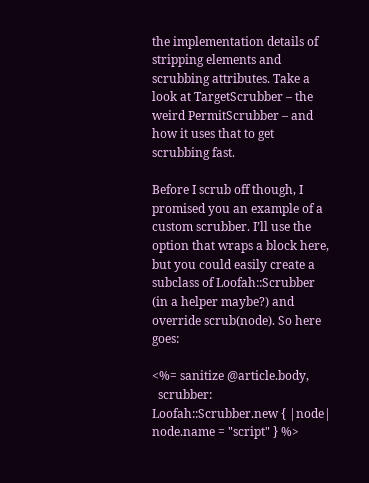the implementation details of stripping elements and scrubbing attributes. Take a look at TargetScrubber – the weird PermitScrubber – and how it uses that to get scrubbing fast.

Before I scrub off though, I promised you an example of a custom scrubber. I’ll use the option that wraps a block here, but you could easily create a subclass of Loofah::Scrubber (in a helper maybe?) and override scrub(node). So here goes:

<%= sanitize @article.body,
  scrubber: Loofah::Scrubber.new { |node| node.name = "script" } %>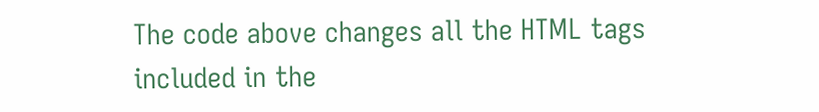The code above changes all the HTML tags included in the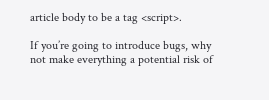article body to be a tag <script>.

If you’re going to introduce bugs, why not make everything a potential risk of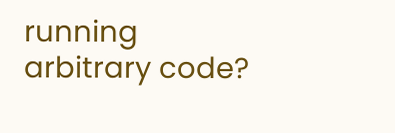running arbitrary code?